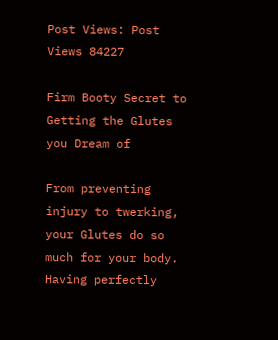Post Views: Post Views 84227

Firm Booty Secret to Getting the Glutes you Dream of

From preventing injury to twerking, your Glutes do so much for your body. Having perfectly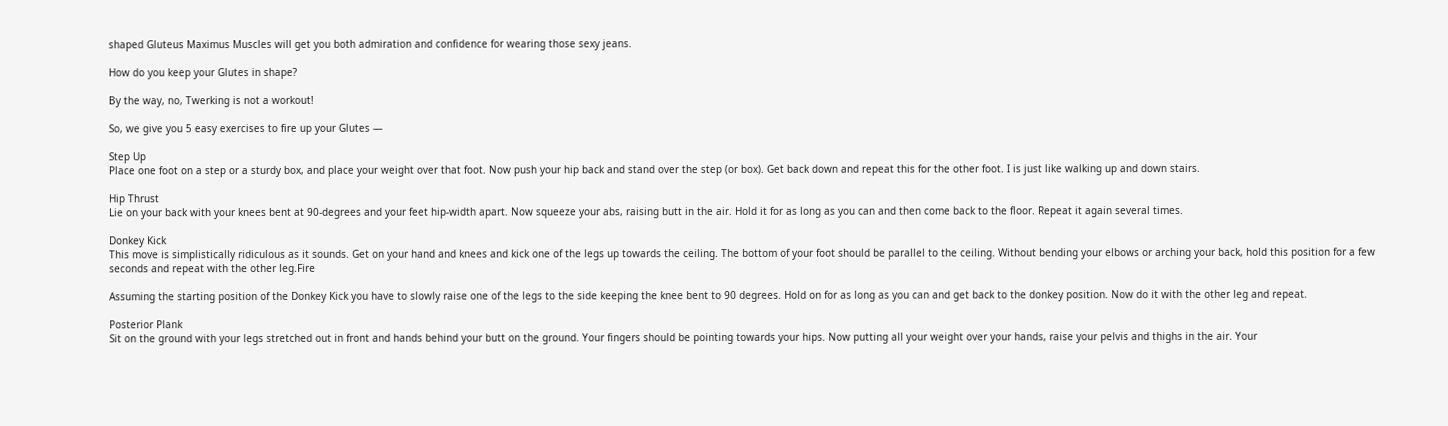shaped Gluteus Maximus Muscles will get you both admiration and confidence for wearing those sexy jeans.

How do you keep your Glutes in shape?

By the way, no, Twerking is not a workout!

So, we give you 5 easy exercises to fire up your Glutes —

Step Up
Place one foot on a step or a sturdy box, and place your weight over that foot. Now push your hip back and stand over the step (or box). Get back down and repeat this for the other foot. I is just like walking up and down stairs.

Hip Thrust
Lie on your back with your knees bent at 90-degrees and your feet hip-width apart. Now squeeze your abs, raising butt in the air. Hold it for as long as you can and then come back to the floor. Repeat it again several times.

Donkey Kick
This move is simplistically ridiculous as it sounds. Get on your hand and knees and kick one of the legs up towards the ceiling. The bottom of your foot should be parallel to the ceiling. Without bending your elbows or arching your back, hold this position for a few seconds and repeat with the other leg.Fire

Assuming the starting position of the Donkey Kick you have to slowly raise one of the legs to the side keeping the knee bent to 90 degrees. Hold on for as long as you can and get back to the donkey position. Now do it with the other leg and repeat.

Posterior Plank
Sit on the ground with your legs stretched out in front and hands behind your butt on the ground. Your fingers should be pointing towards your hips. Now putting all your weight over your hands, raise your pelvis and thighs in the air. Your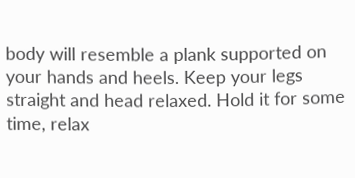body will resemble a plank supported on your hands and heels. Keep your legs straight and head relaxed. Hold it for some time, relax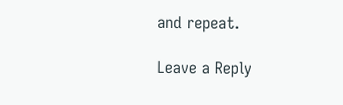and repeat.

Leave a Reply